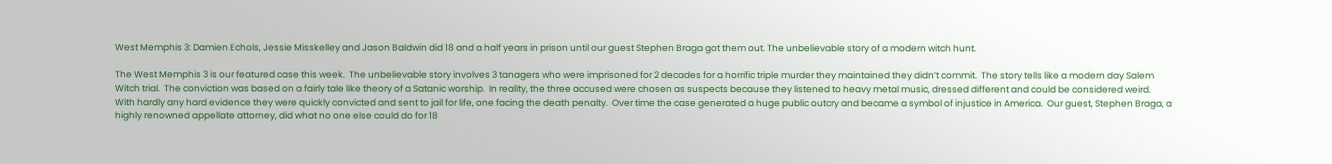West Memphis 3: Damien Echols, Jessie Misskelley and Jason Baldwin did 18 and a half years in prison until our guest Stephen Braga got them out. The unbelievable story of a modern witch hunt.

The West Memphis 3 is our featured case this week.  The unbelievable story involves 3 tanagers who were imprisoned for 2 decades for a horrific triple murder they maintained they didn’t commit.  The story tells like a modern day Salem Witch trial.  The conviction was based on a fairly tale like theory of a Satanic worship.  In reality, the three accused were chosen as suspects because they listened to heavy metal music, dressed different and could be considered weird.   With hardly any hard evidence they were quickly convicted and sent to jail for life, one facing the death penalty.  Over time the case generated a huge public outcry and became a symbol of injustice in America.  Our guest, Stephen Braga, a highly renowned appellate attorney, did what no one else could do for 18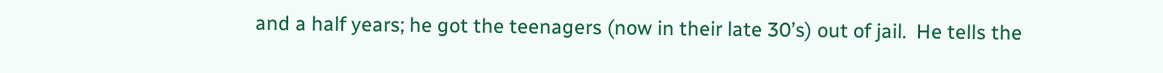and a half years; he got the teenagers (now in their late 30’s) out of jail.  He tells the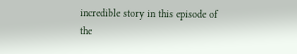incredible story in this episode of the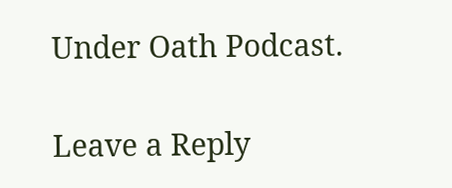Under Oath Podcast.

Leave a Reply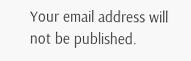Your email address will not be published.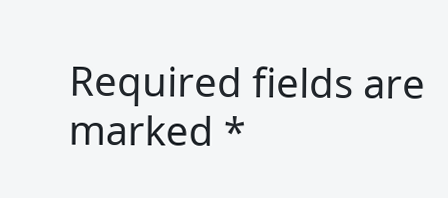Required fields are marked *